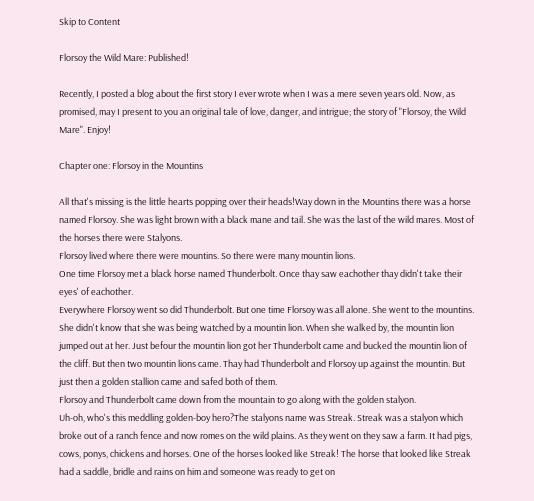Skip to Content

Florsoy the Wild Mare: Published!

Recently, I posted a blog about the first story I ever wrote when I was a mere seven years old. Now, as promised, may I present to you an original tale of love, danger, and intrigue; the story of "Florsoy, the Wild Mare". Enjoy!

Chapter one: Florsoy in the Mountins

All that's missing is the little hearts popping over their heads!Way down in the Mountins there was a horse named Florsoy. She was light brown with a black mane and tail. She was the last of the wild mares. Most of the horses there were Stalyons.
Florsoy lived where there were mountins. So there were many mountin lions.
One time Florsoy met a black horse named Thunderbolt. Once thay saw eachother thay didn't take their eyes' of eachother.
Everywhere Florsoy went so did Thunderbolt. But one time Florsoy was all alone. She went to the mountins. She didn't know that she was being watched by a mountin lion. When she walked by, the mountin lion jumped out at her. Just befour the mountin lion got her Thunderbolt came and bucked the mountin lion of the cliff. But then two mountin lions came. Thay had Thunderbolt and Florsoy up against the mountin. But just then a golden stallion came and safed both of them.
Florsoy and Thunderbolt came down from the mountain to go along with the golden stalyon.
Uh-oh, who's this meddling golden-boy hero?The stalyons name was Streak. Streak was a stalyon which broke out of a ranch fence and now romes on the wild plains. As they went on they saw a farm. It had pigs, cows, ponys, chickens and horses. One of the horses looked like Streak! The horse that looked like Streak had a saddle, bridle and rains on him and someone was ready to get on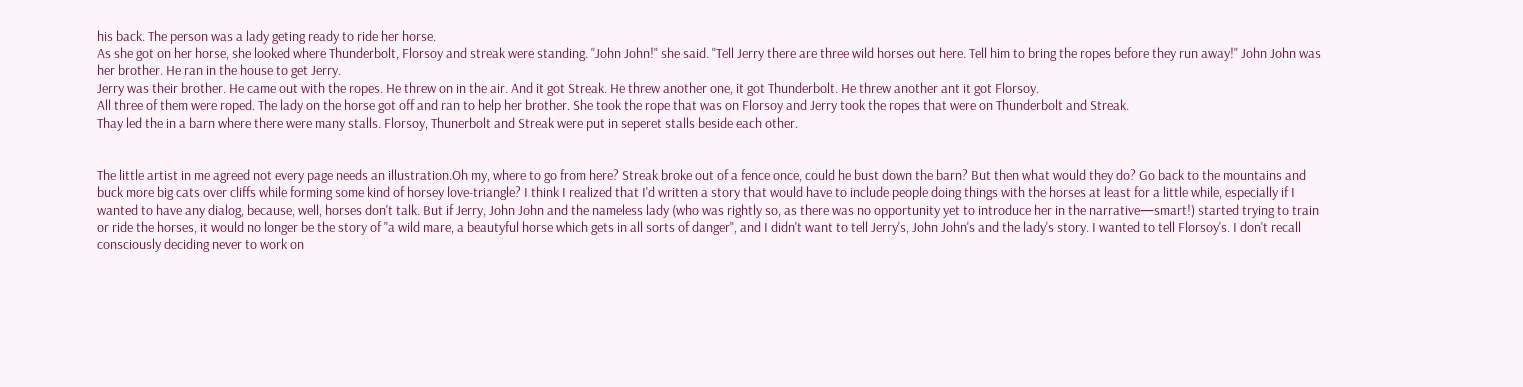his back. The person was a lady geting ready to ride her horse.
As she got on her horse, she looked where Thunderbolt, Florsoy and streak were standing. "John John!" she said. "Tell Jerry there are three wild horses out here. Tell him to bring the ropes before they run away!" John John was her brother. He ran in the house to get Jerry.
Jerry was their brother. He came out with the ropes. He threw on in the air. And it got Streak. He threw another one, it got Thunderbolt. He threw another ant it got Florsoy.
All three of them were roped. The lady on the horse got off and ran to help her brother. She took the rope that was on Florsoy and Jerry took the ropes that were on Thunderbolt and Streak.
Thay led the in a barn where there were many stalls. Florsoy, Thunerbolt and Streak were put in seperet stalls beside each other.


The little artist in me agreed not every page needs an illustration.Oh my, where to go from here? Streak broke out of a fence once, could he bust down the barn? But then what would they do? Go back to the mountains and buck more big cats over cliffs while forming some kind of horsey love-triangle? I think I realized that I'd written a story that would have to include people doing things with the horses at least for a little while, especially if I wanted to have any dialog, because, well, horses don't talk. But if Jerry, John John and the nameless lady (who was rightly so, as there was no opportunity yet to introduce her in the narrative—smart!) started trying to train or ride the horses, it would no longer be the story of "a wild mare, a beautyful horse which gets in all sorts of danger", and I didn't want to tell Jerry's, John John's and the lady's story. I wanted to tell Florsoy's. I don't recall consciously deciding never to work on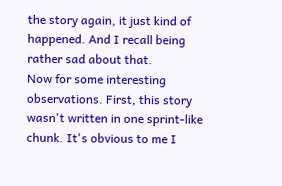the story again, it just kind of happened. And I recall being rather sad about that.
Now for some interesting observations. First, this story wasn't written in one sprint-like chunk. It's obvious to me I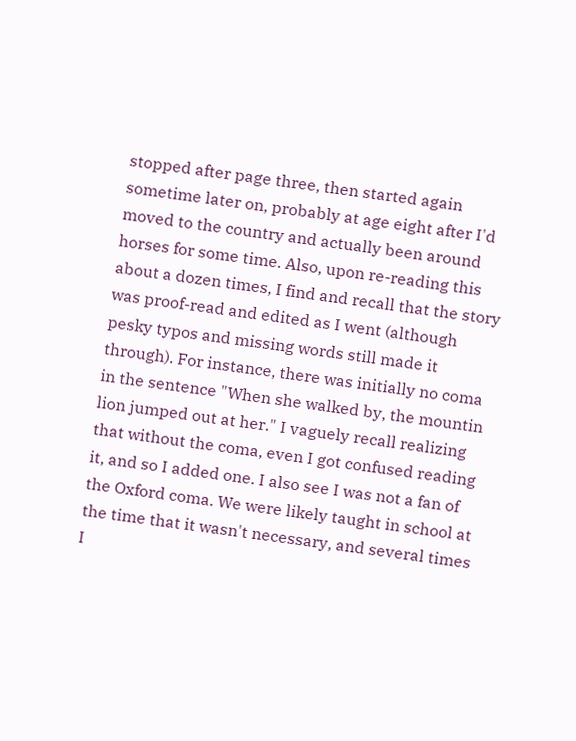stopped after page three, then started again sometime later on, probably at age eight after I'd moved to the country and actually been around horses for some time. Also, upon re-reading this about a dozen times, I find and recall that the story was proof-read and edited as I went (although pesky typos and missing words still made it through). For instance, there was initially no coma in the sentence "When she walked by, the mountin lion jumped out at her." I vaguely recall realizing that without the coma, even I got confused reading it, and so I added one. I also see I was not a fan of the Oxford coma. We were likely taught in school at the time that it wasn't necessary, and several times I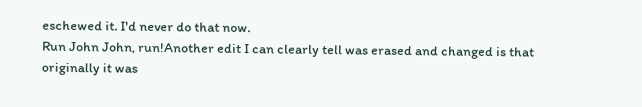eschewed it. I'd never do that now.
Run John John, run!Another edit I can clearly tell was erased and changed is that originally it was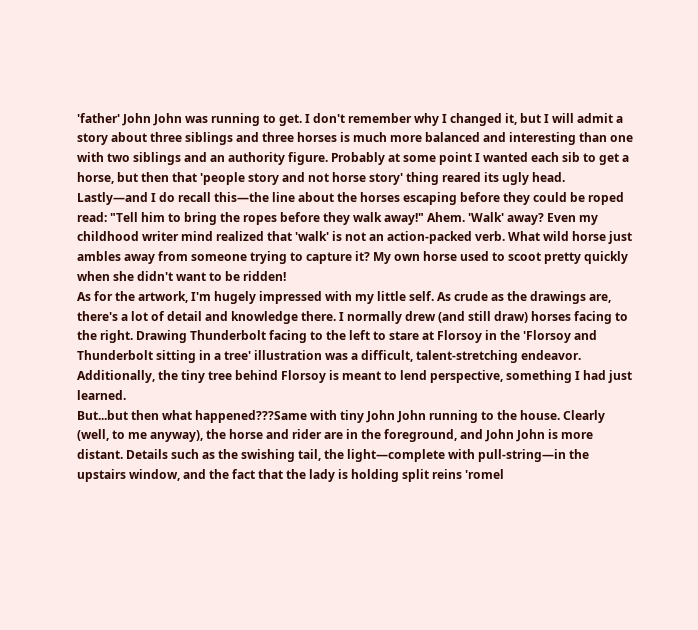'father' John John was running to get. I don't remember why I changed it, but I will admit a story about three siblings and three horses is much more balanced and interesting than one with two siblings and an authority figure. Probably at some point I wanted each sib to get a horse, but then that 'people story and not horse story' thing reared its ugly head.
Lastly—and I do recall this—the line about the horses escaping before they could be roped read: "Tell him to bring the ropes before they walk away!" Ahem. 'Walk' away? Even my childhood writer mind realized that 'walk' is not an action-packed verb. What wild horse just ambles away from someone trying to capture it? My own horse used to scoot pretty quickly when she didn't want to be ridden!
As for the artwork, I'm hugely impressed with my little self. As crude as the drawings are, there's a lot of detail and knowledge there. I normally drew (and still draw) horses facing to the right. Drawing Thunderbolt facing to the left to stare at Florsoy in the 'Florsoy and Thunderbolt sitting in a tree' illustration was a difficult, talent-stretching endeavor. Additionally, the tiny tree behind Florsoy is meant to lend perspective, something I had just learned.
But...but then what happened???Same with tiny John John running to the house. Clearly (well, to me anyway), the horse and rider are in the foreground, and John John is more distant. Details such as the swishing tail, the light—complete with pull-string—in the upstairs window, and the fact that the lady is holding split reins 'romel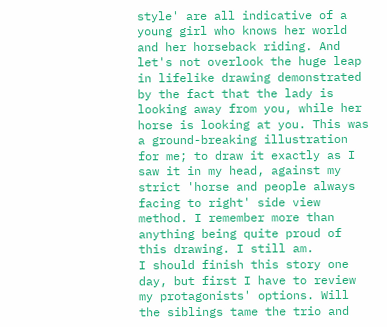style' are all indicative of a young girl who knows her world and her horseback riding. And let's not overlook the huge leap in lifelike drawing demonstrated by the fact that the lady is looking away from you, while her horse is looking at you. This was a ground-breaking illustration for me; to draw it exactly as I saw it in my head, against my strict 'horse and people always facing to right' side view method. I remember more than anything being quite proud of this drawing. I still am.
I should finish this story one day, but first I have to review my protagonists' options. Will the siblings tame the trio and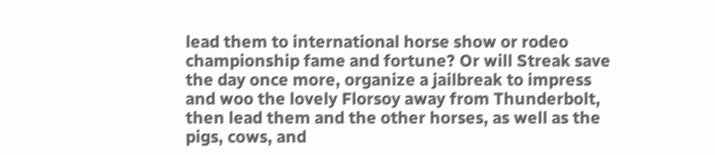lead them to international horse show or rodeo championship fame and fortune? Or will Streak save the day once more, organize a jailbreak to impress and woo the lovely Florsoy away from Thunderbolt, then lead them and the other horses, as well as the pigs, cows, and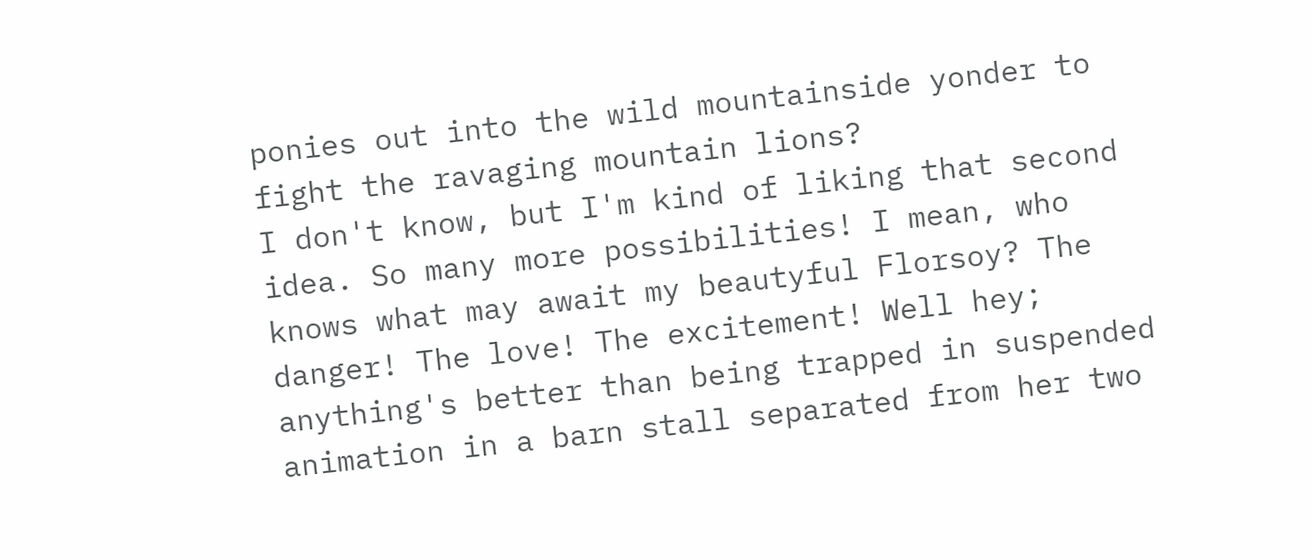ponies out into the wild mountainside yonder to fight the ravaging mountain lions?
I don't know, but I'm kind of liking that second idea. So many more possibilities! I mean, who knows what may await my beautyful Florsoy? The danger! The love! The excitement! Well hey; anything's better than being trapped in suspended animation in a barn stall separated from her two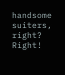handsome suiters, right? Right!